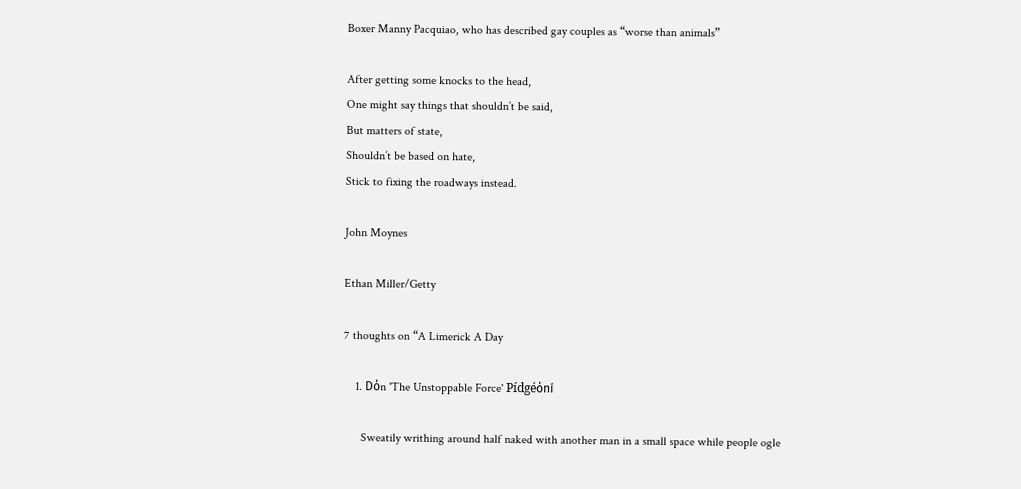Boxer Manny Pacquiao, who has described gay couples as “worse than animals”

After getting some knocks to the head,
One might say things that shouldn’t be said,
But matters of state,
Shouldn’t be based on hate,
Stick to fixing the roadways instead.

John Moynes

Ethan Miller/Getty

7 thoughts on “A Limerick A Day

    1. Dόn 'The Unstoppable Force' Pídgéόní

      Sweatily writhing around half naked with another man in a small space while people ogle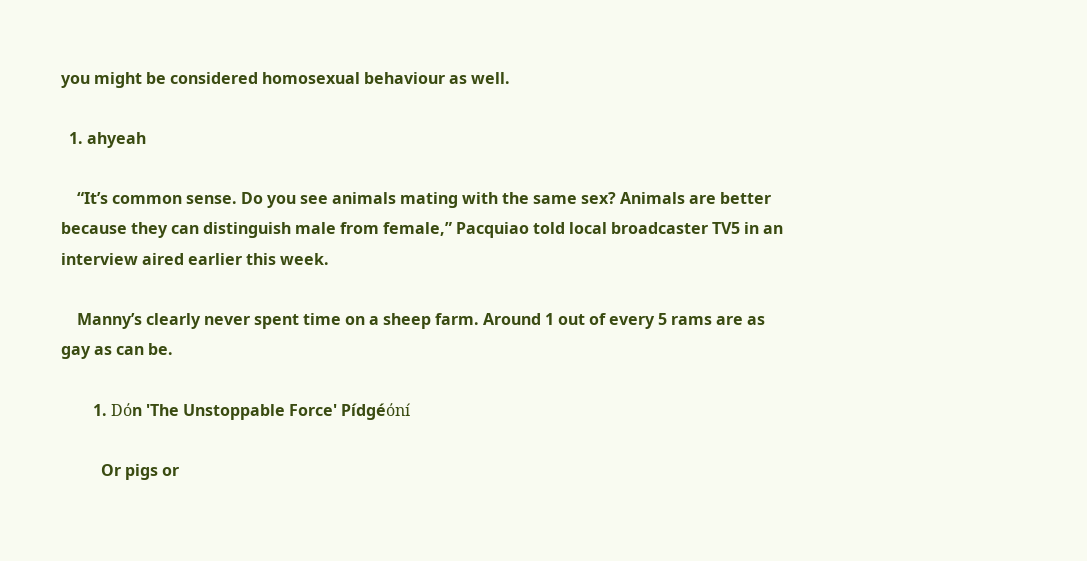you might be considered homosexual behaviour as well.

  1. ahyeah

    “It’s common sense. Do you see animals mating with the same sex? Animals are better because they can distinguish male from female,” Pacquiao told local broadcaster TV5 in an interview aired earlier this week.

    Manny’s clearly never spent time on a sheep farm. Around 1 out of every 5 rams are as gay as can be.

        1. Dόn 'The Unstoppable Force' Pídgéόní

          Or pigs or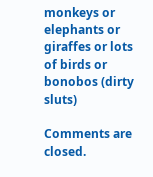monkeys or elephants or giraffes or lots of birds or bonobos (dirty sluts)

Comments are closed.